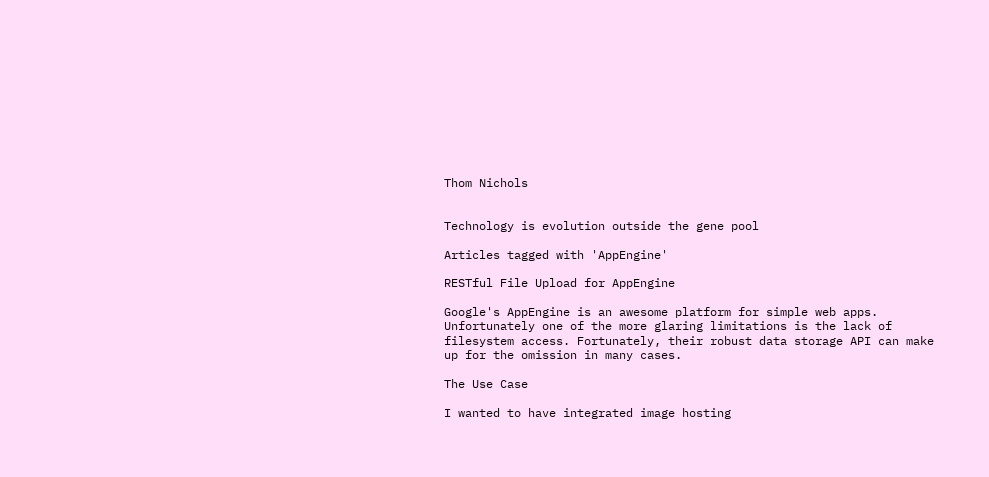Thom Nichols


Technology is evolution outside the gene pool

Articles tagged with 'AppEngine'

RESTful File Upload for AppEngine

Google's AppEngine is an awesome platform for simple web apps. Unfortunately one of the more glaring limitations is the lack of filesystem access. Fortunately, their robust data storage API can make up for the omission in many cases.

The Use Case

I wanted to have integrated image hosting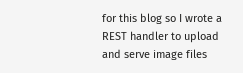for this blog so I wrote a REST handler to upload and serve image files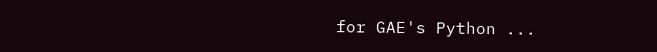for GAE's Python ...